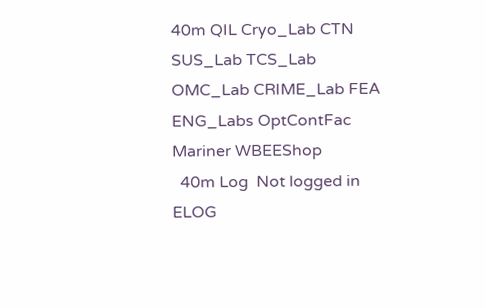40m QIL Cryo_Lab CTN SUS_Lab TCS_Lab OMC_Lab CRIME_Lab FEA ENG_Labs OptContFac Mariner WBEEShop
  40m Log  Not logged in ELOG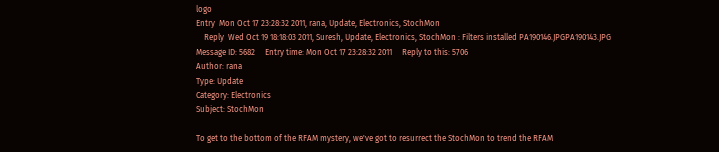logo
Entry  Mon Oct 17 23:28:32 2011, rana, Update, Electronics, StochMon
    Reply  Wed Oct 19 18:18:03 2011, Suresh, Update, Electronics, StochMon : Filters installed PA190146.JPGPA190143.JPG
Message ID: 5682     Entry time: Mon Oct 17 23:28:32 2011     Reply to this: 5706
Author: rana
Type: Update
Category: Electronics
Subject: StochMon

To get to the bottom of the RFAM mystery, we've got to resurrect the StochMon to trend the RFAM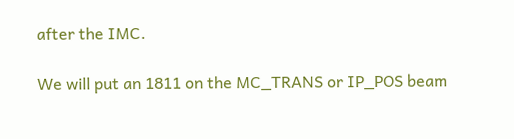after the IMC.

We will put an 1811 on the MC_TRANS or IP_POS beam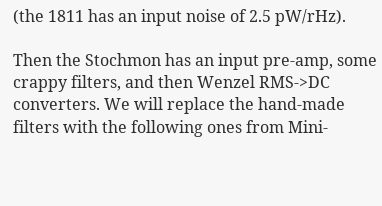(the 1811 has an input noise of 2.5 pW/rHz).

Then the Stochmon has an input pre-amp, some crappy filters, and then Wenzel RMS->DC converters. We will replace the hand-made filters with the following ones from Mini-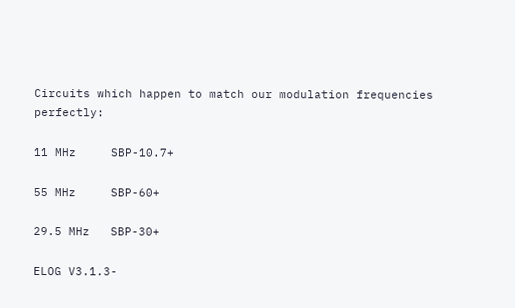Circuits which happen to match our modulation frequencies perfectly:

11 MHz     SBP-10.7+

55 MHz     SBP-60+

29.5 MHz   SBP-30+

ELOG V3.1.3-